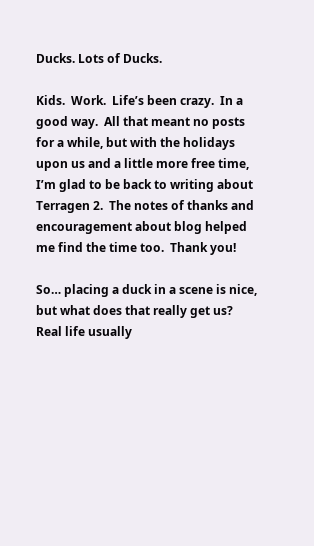Ducks. Lots of Ducks.

Kids.  Work.  Life’s been crazy.  In a good way.  All that meant no posts for a while, but with the holidays upon us and a little more free time, I’m glad to be back to writing about Terragen 2.  The notes of thanks and encouragement about blog helped me find the time too.  Thank you!

So… placing a duck in a scene is nice, but what does that really get us?  Real life usually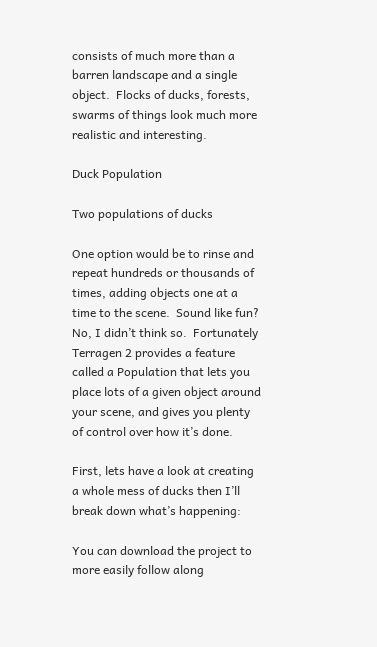consists of much more than a barren landscape and a single object.  Flocks of ducks, forests, swarms of things look much more realistic and interesting.

Duck Population

Two populations of ducks

One option would be to rinse and repeat hundreds or thousands of times, adding objects one at a time to the scene.  Sound like fun?  No, I didn’t think so.  Fortunately Terragen 2 provides a feature called a Population that lets you place lots of a given object around your scene, and gives you plenty of control over how it’s done.

First, lets have a look at creating a whole mess of ducks then I’ll break down what’s happening:

You can download the project to more easily follow along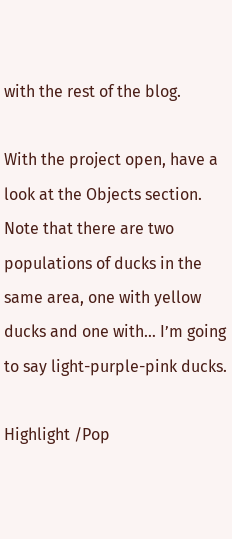with the rest of the blog.

With the project open, have a look at the Objects section.  Note that there are two populations of ducks in the same area, one with yellow ducks and one with… I’m going to say light-purple-pink ducks.

Highlight /Pop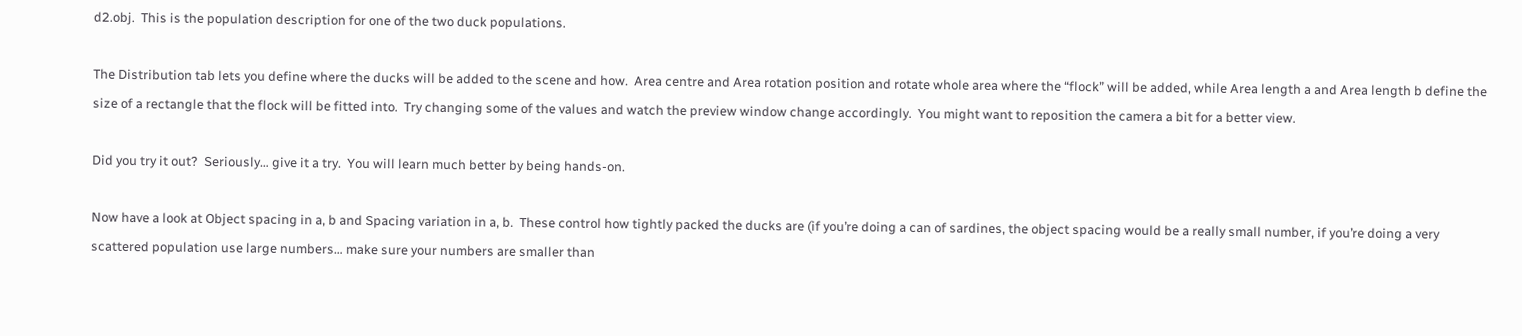d2.obj.  This is the population description for one of the two duck populations.

The Distribution tab lets you define where the ducks will be added to the scene and how.  Area centre and Area rotation position and rotate whole area where the “flock” will be added, while Area length a and Area length b define the size of a rectangle that the flock will be fitted into.  Try changing some of the values and watch the preview window change accordingly.  You might want to reposition the camera a bit for a better view.

Did you try it out?  Seriously… give it a try.  You will learn much better by being hands-on.

Now have a look at Object spacing in a, b and Spacing variation in a, b.  These control how tightly packed the ducks are (if you’re doing a can of sardines, the object spacing would be a really small number, if you’re doing a very scattered population use large numbers… make sure your numbers are smaller than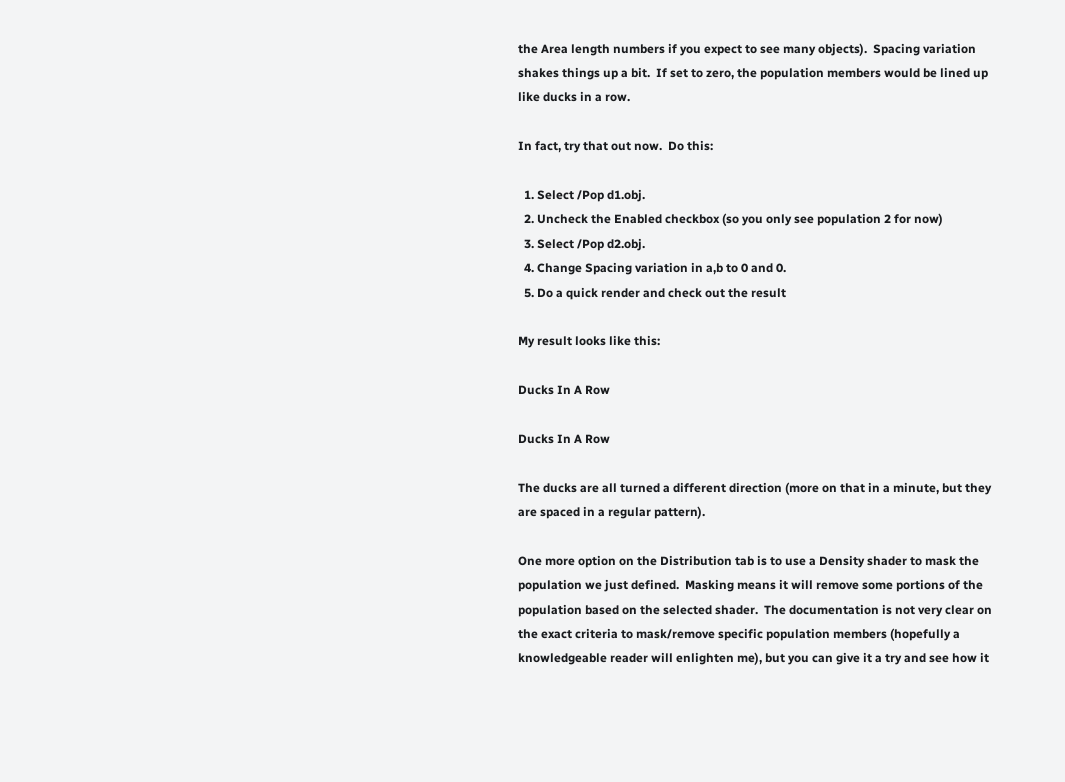the Area length numbers if you expect to see many objects).  Spacing variation shakes things up a bit.  If set to zero, the population members would be lined up like ducks in a row.

In fact, try that out now.  Do this:

  1. Select /Pop d1.obj.
  2. Uncheck the Enabled checkbox (so you only see population 2 for now)
  3. Select /Pop d2.obj.
  4. Change Spacing variation in a,b to 0 and 0.
  5. Do a quick render and check out the result

My result looks like this:

Ducks In A Row

Ducks In A Row

The ducks are all turned a different direction (more on that in a minute, but they are spaced in a regular pattern).

One more option on the Distribution tab is to use a Density shader to mask the population we just defined.  Masking means it will remove some portions of the population based on the selected shader.  The documentation is not very clear on the exact criteria to mask/remove specific population members (hopefully a knowledgeable reader will enlighten me), but you can give it a try and see how it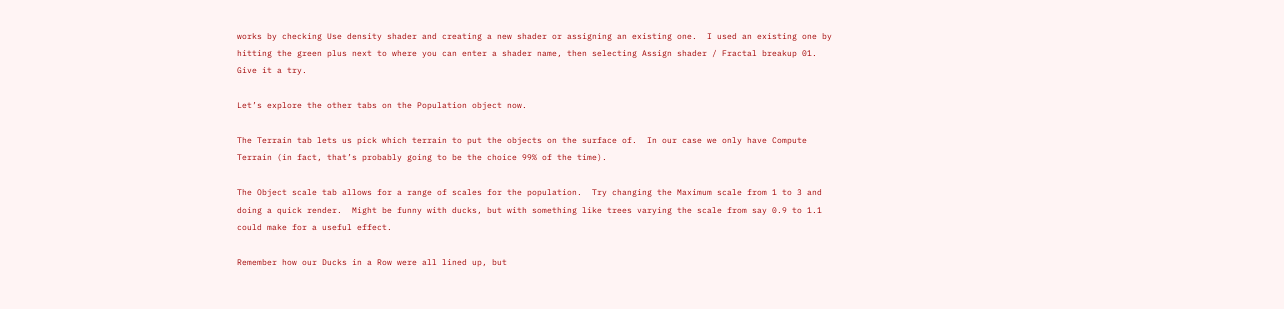works by checking Use density shader and creating a new shader or assigning an existing one.  I used an existing one by hitting the green plus next to where you can enter a shader name, then selecting Assign shader / Fractal breakup 01.  Give it a try.

Let’s explore the other tabs on the Population object now.

The Terrain tab lets us pick which terrain to put the objects on the surface of.  In our case we only have Compute Terrain (in fact, that’s probably going to be the choice 99% of the time).

The Object scale tab allows for a range of scales for the population.  Try changing the Maximum scale from 1 to 3 and doing a quick render.  Might be funny with ducks, but with something like trees varying the scale from say 0.9 to 1.1 could make for a useful effect.

Remember how our Ducks in a Row were all lined up, but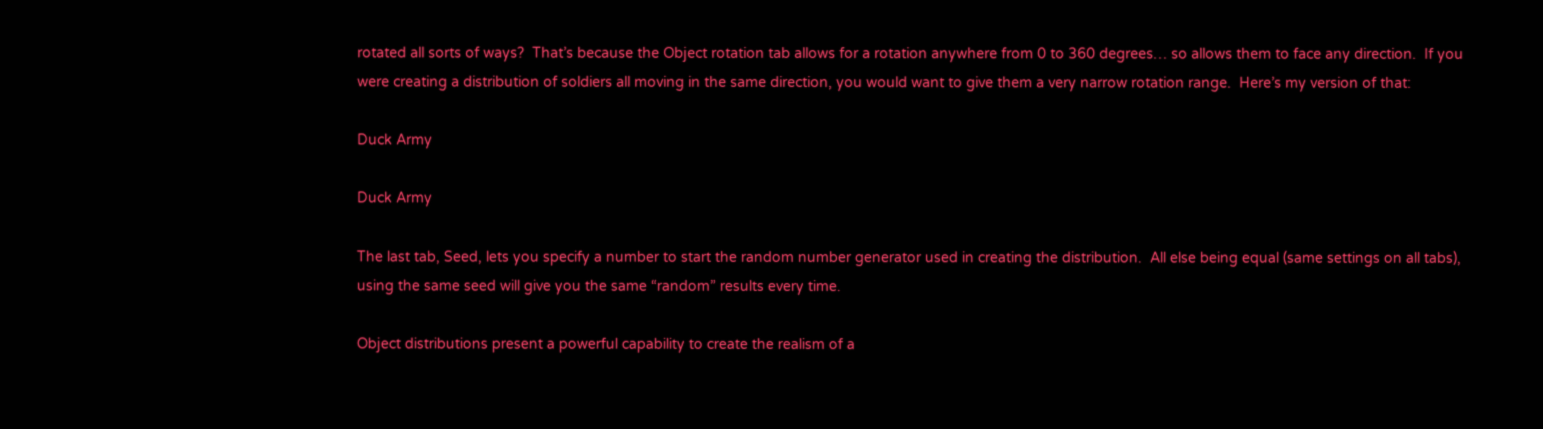rotated all sorts of ways?  That’s because the Object rotation tab allows for a rotation anywhere from 0 to 360 degrees… so allows them to face any direction.  If you were creating a distribution of soldiers all moving in the same direction, you would want to give them a very narrow rotation range.  Here’s my version of that:

Duck Army

Duck Army

The last tab, Seed, lets you specify a number to start the random number generator used in creating the distribution.  All else being equal (same settings on all tabs), using the same seed will give you the same “random” results every time.

Object distributions present a powerful capability to create the realism of a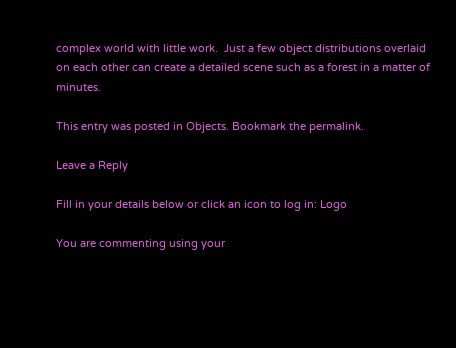complex world with little work.  Just a few object distributions overlaid on each other can create a detailed scene such as a forest in a matter of minutes.

This entry was posted in Objects. Bookmark the permalink.

Leave a Reply

Fill in your details below or click an icon to log in: Logo

You are commenting using your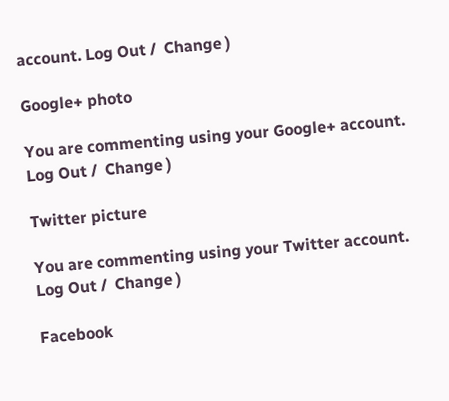account. Log Out /  Change )

Google+ photo

You are commenting using your Google+ account. Log Out /  Change )

Twitter picture

You are commenting using your Twitter account. Log Out /  Change )

Facebook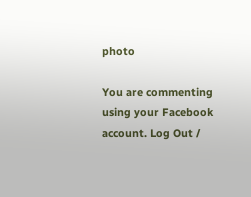photo

You are commenting using your Facebook account. Log Out /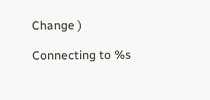Change )

Connecting to %s